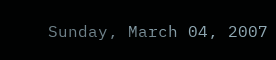Sunday, March 04, 2007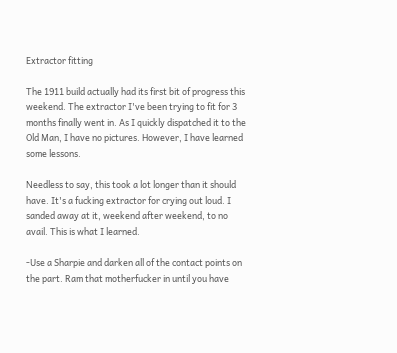Extractor fitting

The 1911 build actually had its first bit of progress this weekend. The extractor I've been trying to fit for 3 months finally went in. As I quickly dispatched it to the Old Man, I have no pictures. However, I have learned some lessons.

Needless to say, this took a lot longer than it should have. It's a fucking extractor for crying out loud. I sanded away at it, weekend after weekend, to no avail. This is what I learned.

-Use a Sharpie and darken all of the contact points on the part. Ram that motherfucker in until you have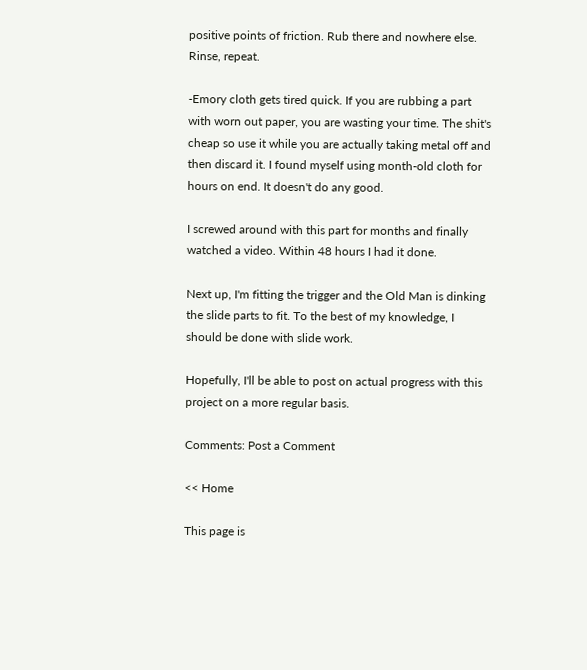positive points of friction. Rub there and nowhere else. Rinse, repeat.

-Emory cloth gets tired quick. If you are rubbing a part with worn out paper, you are wasting your time. The shit's cheap so use it while you are actually taking metal off and then discard it. I found myself using month-old cloth for hours on end. It doesn't do any good.

I screwed around with this part for months and finally watched a video. Within 48 hours I had it done.

Next up, I'm fitting the trigger and the Old Man is dinking the slide parts to fit. To the best of my knowledge, I should be done with slide work.

Hopefully, I'll be able to post on actual progress with this project on a more regular basis.

Comments: Post a Comment

<< Home

This page is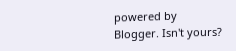powered by Blogger. Isn't yours?